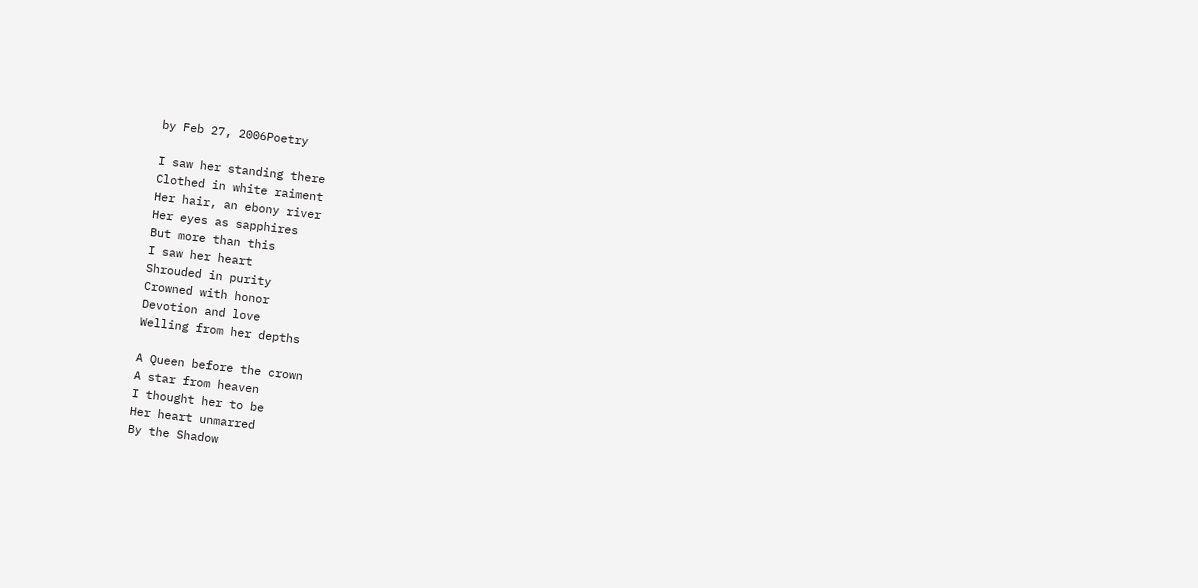by Feb 27, 2006Poetry

I saw her standing there
Clothed in white raiment
Her hair, an ebony river
Her eyes as sapphires
But more than this
I saw her heart
Shrouded in purity
Crowned with honor
Devotion and love
Welling from her depths

A Queen before the crown
A star from heaven
I thought her to be
Her heart unmarred
By the Shadow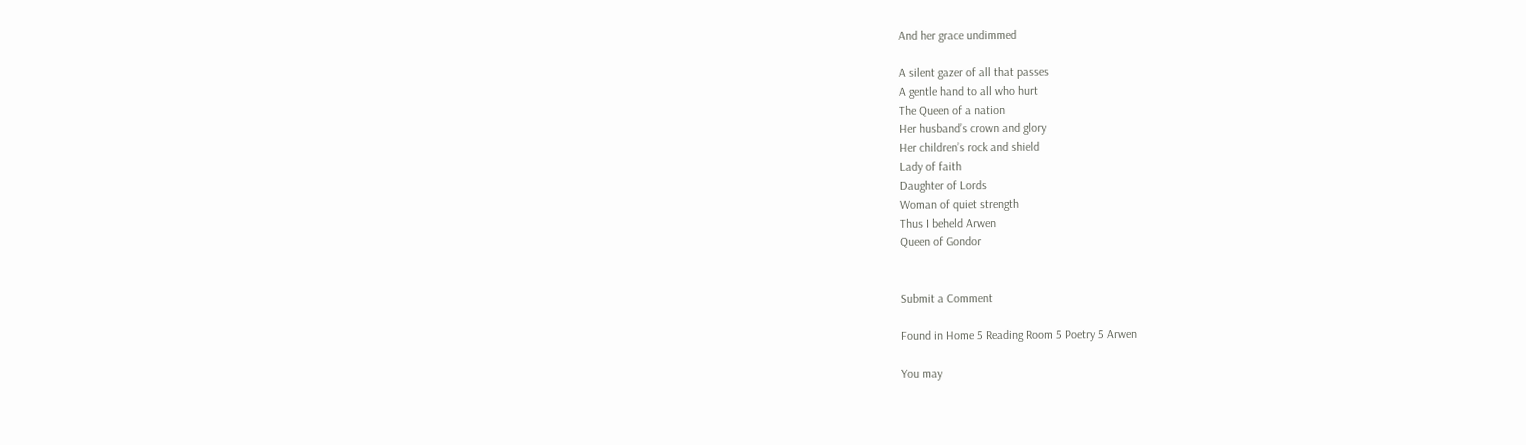And her grace undimmed

A silent gazer of all that passes
A gentle hand to all who hurt
The Queen of a nation
Her husband’s crown and glory
Her children’s rock and shield
Lady of faith
Daughter of Lords
Woman of quiet strength
Thus I beheld Arwen
Queen of Gondor


Submit a Comment

Found in Home 5 Reading Room 5 Poetry 5 Arwen

You may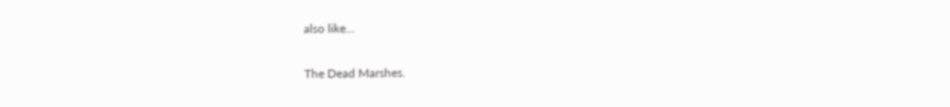also like…

The Dead Marshes.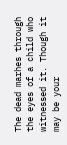The dead marhes through the eyes of a child who witnessed it. Though it may be your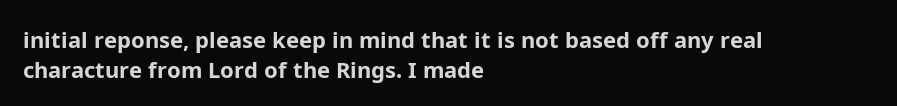initial reponse, please keep in mind that it is not based off any real characture from Lord of the Rings. I made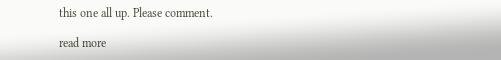this one all up. Please comment.

read more